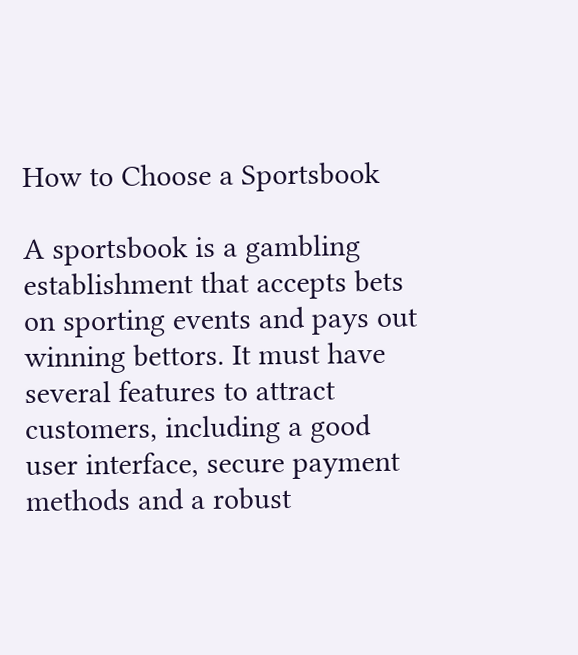How to Choose a Sportsbook

A sportsbook is a gambling establishment that accepts bets on sporting events and pays out winning bettors. It must have several features to attract customers, including a good user interface, secure payment methods and a robust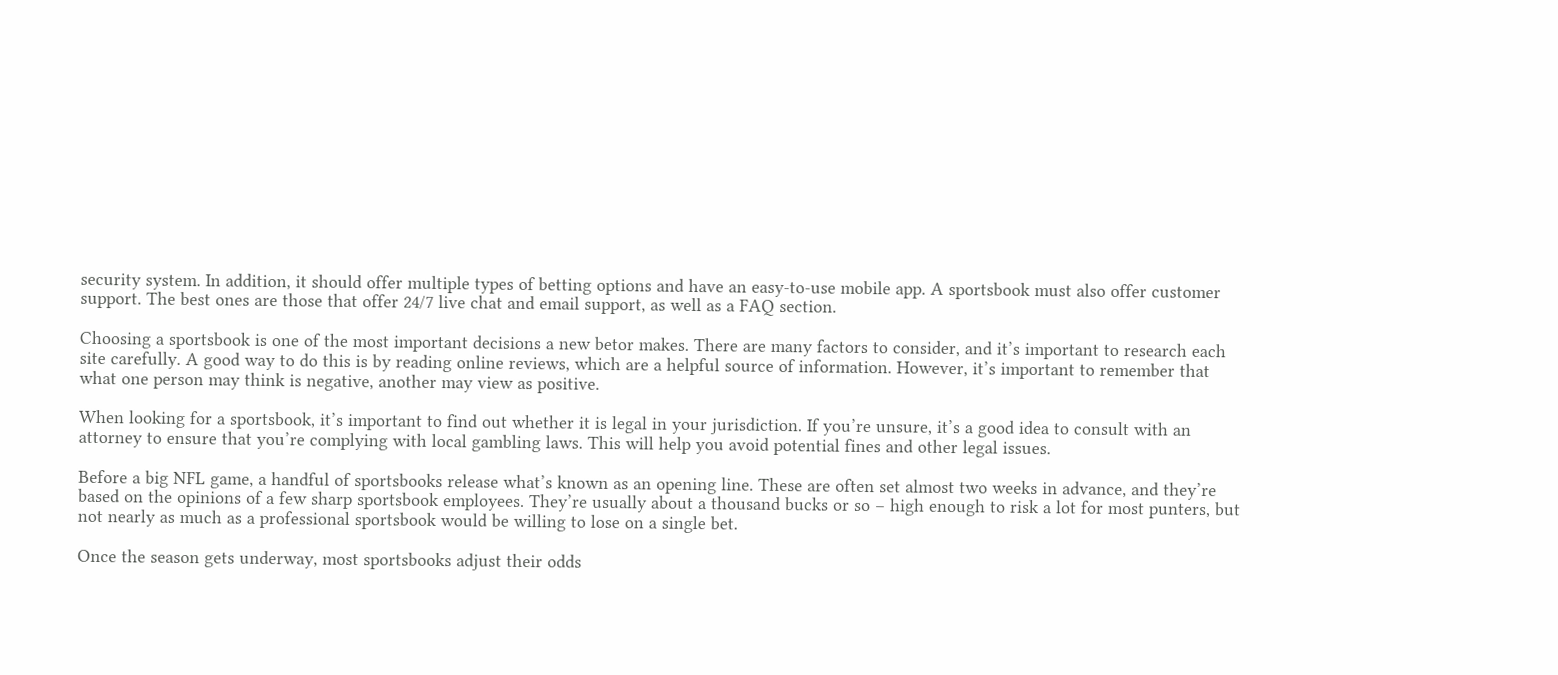security system. In addition, it should offer multiple types of betting options and have an easy-to-use mobile app. A sportsbook must also offer customer support. The best ones are those that offer 24/7 live chat and email support, as well as a FAQ section.

Choosing a sportsbook is one of the most important decisions a new betor makes. There are many factors to consider, and it’s important to research each site carefully. A good way to do this is by reading online reviews, which are a helpful source of information. However, it’s important to remember that what one person may think is negative, another may view as positive.

When looking for a sportsbook, it’s important to find out whether it is legal in your jurisdiction. If you’re unsure, it’s a good idea to consult with an attorney to ensure that you’re complying with local gambling laws. This will help you avoid potential fines and other legal issues.

Before a big NFL game, a handful of sportsbooks release what’s known as an opening line. These are often set almost two weeks in advance, and they’re based on the opinions of a few sharp sportsbook employees. They’re usually about a thousand bucks or so – high enough to risk a lot for most punters, but not nearly as much as a professional sportsbook would be willing to lose on a single bet.

Once the season gets underway, most sportsbooks adjust their odds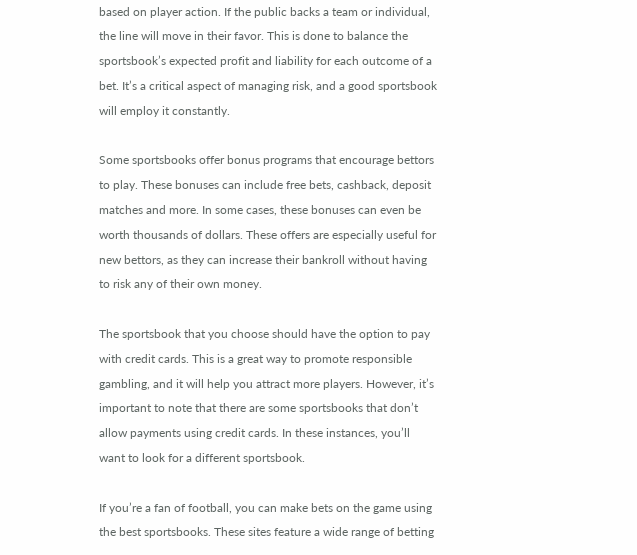based on player action. If the public backs a team or individual, the line will move in their favor. This is done to balance the sportsbook’s expected profit and liability for each outcome of a bet. It’s a critical aspect of managing risk, and a good sportsbook will employ it constantly.

Some sportsbooks offer bonus programs that encourage bettors to play. These bonuses can include free bets, cashback, deposit matches and more. In some cases, these bonuses can even be worth thousands of dollars. These offers are especially useful for new bettors, as they can increase their bankroll without having to risk any of their own money.

The sportsbook that you choose should have the option to pay with credit cards. This is a great way to promote responsible gambling, and it will help you attract more players. However, it’s important to note that there are some sportsbooks that don’t allow payments using credit cards. In these instances, you’ll want to look for a different sportsbook.

If you’re a fan of football, you can make bets on the game using the best sportsbooks. These sites feature a wide range of betting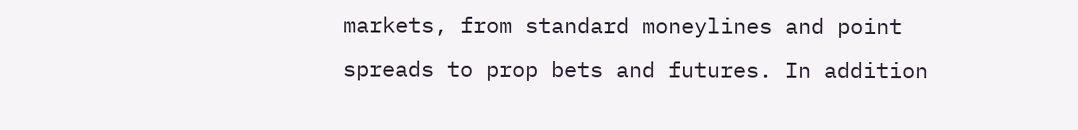markets, from standard moneylines and point spreads to prop bets and futures. In addition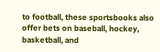to football, these sportsbooks also offer bets on baseball, hockey, basketball, and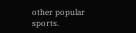other popular sports.